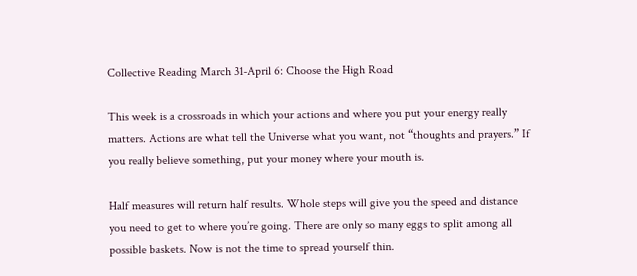Collective Reading March 31-April 6: Choose the High Road

This week is a crossroads in which your actions and where you put your energy really matters. Actions are what tell the Universe what you want, not “thoughts and prayers.” If you really believe something, put your money where your mouth is.

Half measures will return half results. Whole steps will give you the speed and distance you need to get to where you’re going. There are only so many eggs to split among all possible baskets. Now is not the time to spread yourself thin.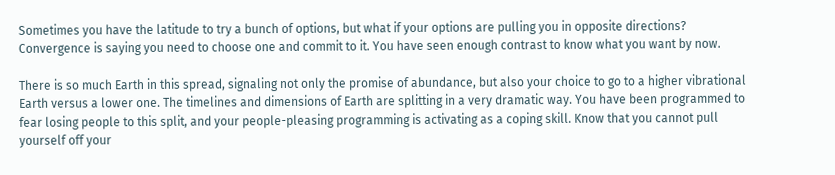Sometimes you have the latitude to try a bunch of options, but what if your options are pulling you in opposite directions? Convergence is saying you need to choose one and commit to it. You have seen enough contrast to know what you want by now.

There is so much Earth in this spread, signaling not only the promise of abundance, but also your choice to go to a higher vibrational Earth versus a lower one. The timelines and dimensions of Earth are splitting in a very dramatic way. You have been programmed to fear losing people to this split, and your people-pleasing programming is activating as a coping skill. Know that you cannot pull yourself off your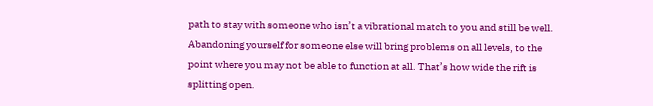path to stay with someone who isn’t a vibrational match to you and still be well. Abandoning yourself for someone else will bring problems on all levels, to the point where you may not be able to function at all. That’s how wide the rift is splitting open.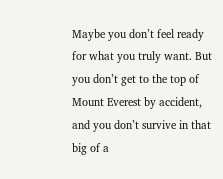Maybe you don’t feel ready for what you truly want. But you don’t get to the top of Mount Everest by accident, and you don’t survive in that big of a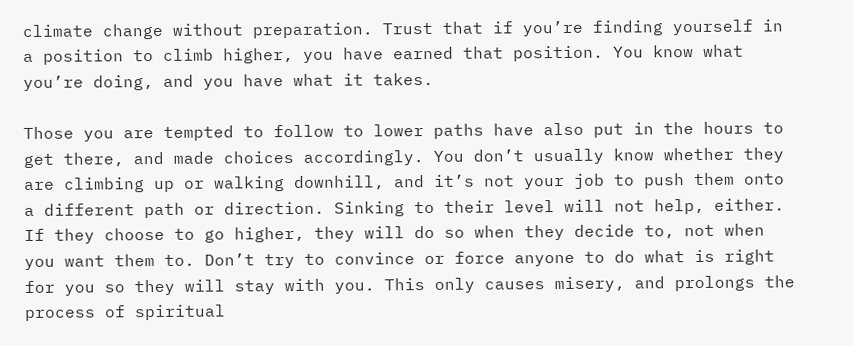climate change without preparation. Trust that if you’re finding yourself in a position to climb higher, you have earned that position. You know what you’re doing, and you have what it takes.

Those you are tempted to follow to lower paths have also put in the hours to get there, and made choices accordingly. You don’t usually know whether they are climbing up or walking downhill, and it’s not your job to push them onto a different path or direction. Sinking to their level will not help, either. If they choose to go higher, they will do so when they decide to, not when you want them to. Don’t try to convince or force anyone to do what is right for you so they will stay with you. This only causes misery, and prolongs the process of spiritual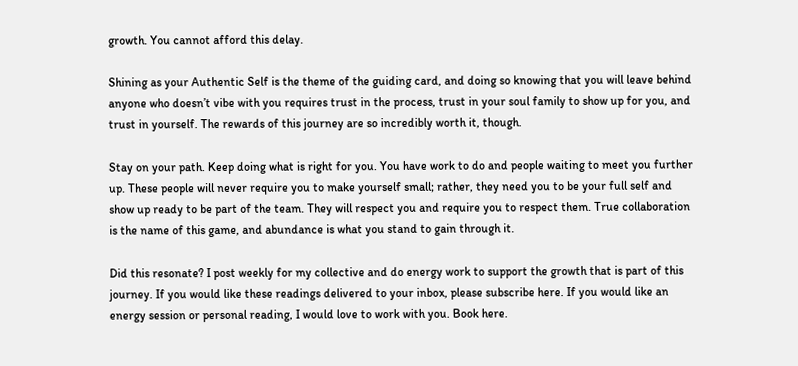growth. You cannot afford this delay.

Shining as your Authentic Self is the theme of the guiding card, and doing so knowing that you will leave behind anyone who doesn’t vibe with you requires trust in the process, trust in your soul family to show up for you, and trust in yourself. The rewards of this journey are so incredibly worth it, though.

Stay on your path. Keep doing what is right for you. You have work to do and people waiting to meet you further up. These people will never require you to make yourself small; rather, they need you to be your full self and show up ready to be part of the team. They will respect you and require you to respect them. True collaboration is the name of this game, and abundance is what you stand to gain through it.

Did this resonate? I post weekly for my collective and do energy work to support the growth that is part of this journey. If you would like these readings delivered to your inbox, please subscribe here. If you would like an energy session or personal reading, I would love to work with you. Book here.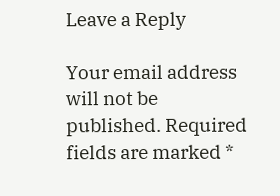Leave a Reply

Your email address will not be published. Required fields are marked *